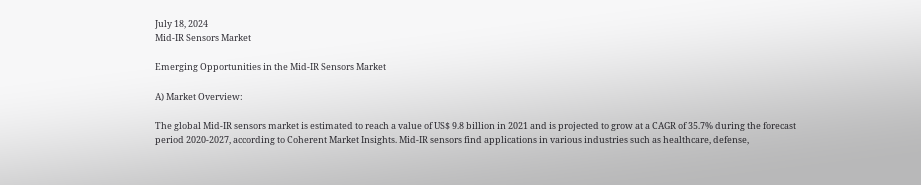July 18, 2024
Mid-IR Sensors Market

Emerging Opportunities in the Mid-IR Sensors Market

A) Market Overview:

The global Mid-IR sensors market is estimated to reach a value of US$ 9.8 billion in 2021 and is projected to grow at a CAGR of 35.7% during the forecast period 2020-2027, according to Coherent Market Insights. Mid-IR sensors find applications in various industries such as healthcare, defense,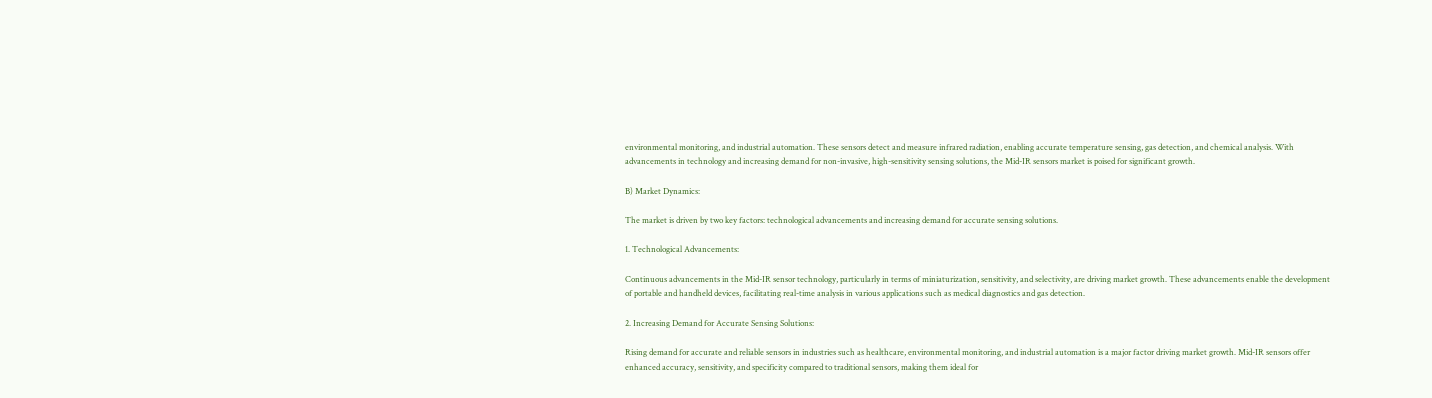environmental monitoring, and industrial automation. These sensors detect and measure infrared radiation, enabling accurate temperature sensing, gas detection, and chemical analysis. With advancements in technology and increasing demand for non-invasive, high-sensitivity sensing solutions, the Mid-IR sensors market is poised for significant growth.

B) Market Dynamics:

The market is driven by two key factors: technological advancements and increasing demand for accurate sensing solutions.

1. Technological Advancements:

Continuous advancements in the Mid-IR sensor technology, particularly in terms of miniaturization, sensitivity, and selectivity, are driving market growth. These advancements enable the development of portable and handheld devices, facilitating real-time analysis in various applications such as medical diagnostics and gas detection.

2. Increasing Demand for Accurate Sensing Solutions:

Rising demand for accurate and reliable sensors in industries such as healthcare, environmental monitoring, and industrial automation is a major factor driving market growth. Mid-IR sensors offer enhanced accuracy, sensitivity, and specificity compared to traditional sensors, making them ideal for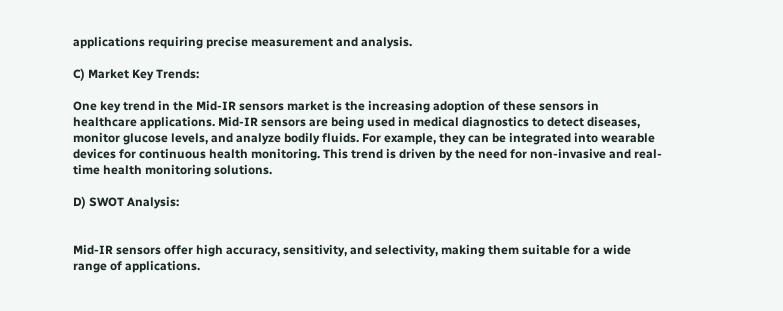applications requiring precise measurement and analysis.

C) Market Key Trends:

One key trend in the Mid-IR sensors market is the increasing adoption of these sensors in healthcare applications. Mid-IR sensors are being used in medical diagnostics to detect diseases, monitor glucose levels, and analyze bodily fluids. For example, they can be integrated into wearable devices for continuous health monitoring. This trend is driven by the need for non-invasive and real-time health monitoring solutions.

D) SWOT Analysis:


Mid-IR sensors offer high accuracy, sensitivity, and selectivity, making them suitable for a wide range of applications.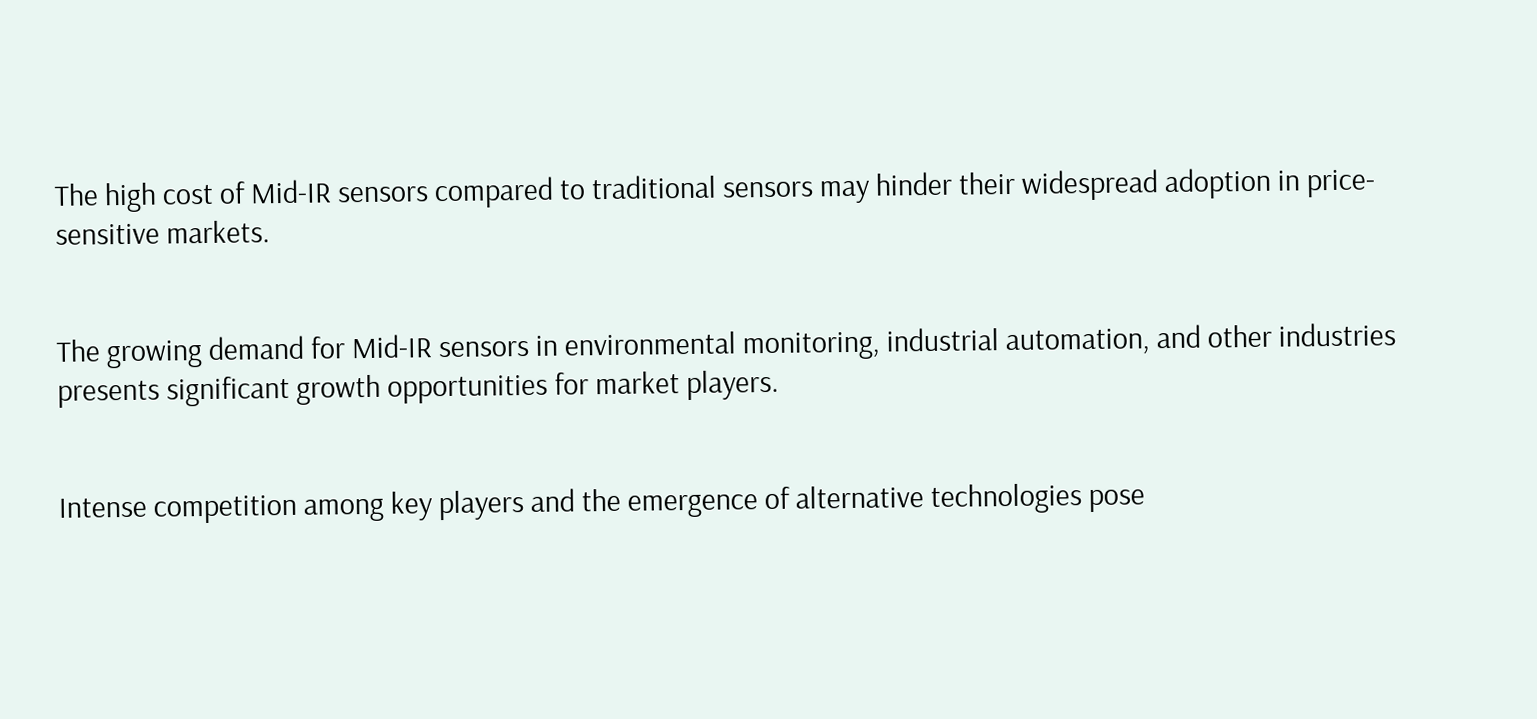The high cost of Mid-IR sensors compared to traditional sensors may hinder their widespread adoption in price-sensitive markets.


The growing demand for Mid-IR sensors in environmental monitoring, industrial automation, and other industries presents significant growth opportunities for market players.


Intense competition among key players and the emergence of alternative technologies pose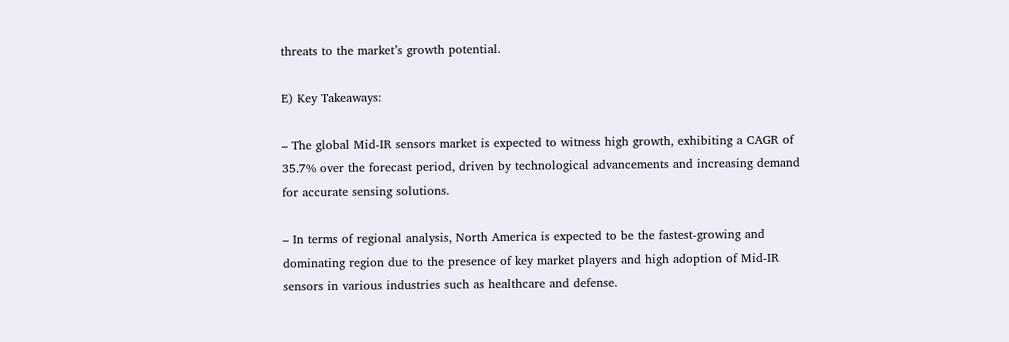threats to the market’s growth potential.

E) Key Takeaways:

– The global Mid-IR sensors market is expected to witness high growth, exhibiting a CAGR of 35.7% over the forecast period, driven by technological advancements and increasing demand for accurate sensing solutions.

– In terms of regional analysis, North America is expected to be the fastest-growing and dominating region due to the presence of key market players and high adoption of Mid-IR sensors in various industries such as healthcare and defense.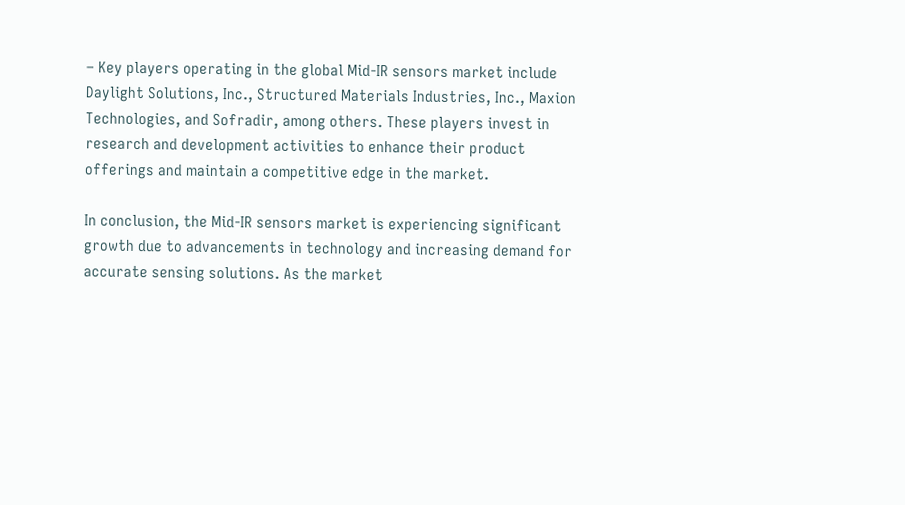– Key players operating in the global Mid-IR sensors market include Daylight Solutions, Inc., Structured Materials Industries, Inc., Maxion Technologies, and Sofradir, among others. These players invest in research and development activities to enhance their product offerings and maintain a competitive edge in the market.

In conclusion, the Mid-IR sensors market is experiencing significant growth due to advancements in technology and increasing demand for accurate sensing solutions. As the market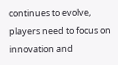continues to evolve, players need to focus on innovation and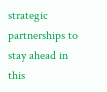strategic partnerships to stay ahead in this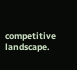competitive landscape.